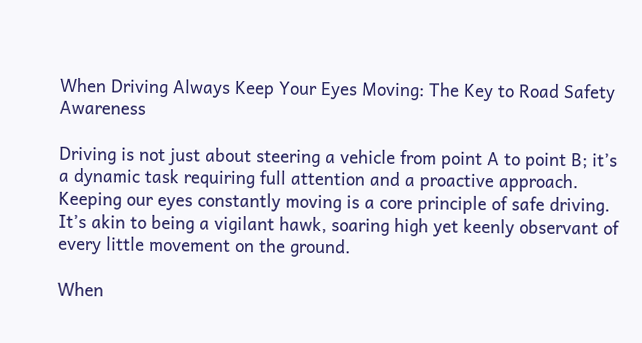When Driving Always Keep Your Eyes Moving: The Key to Road Safety Awareness

Driving is not just about steering a vehicle from point A to point B; it’s a dynamic task requiring full attention and a proactive approach. Keeping our eyes constantly moving is a core principle of safe driving. It’s akin to being a vigilant hawk, soaring high yet keenly observant of every little movement on the ground.

When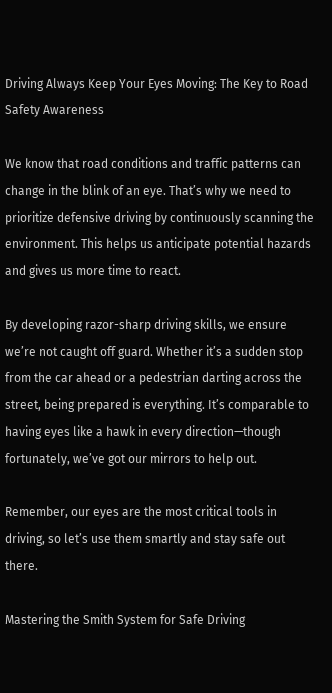Driving Always Keep Your Eyes Moving: The Key to Road Safety Awareness

We know that road conditions and traffic patterns can change in the blink of an eye. That’s why we need to prioritize defensive driving by continuously scanning the environment. This helps us anticipate potential hazards and gives us more time to react.

By developing razor-sharp driving skills, we ensure we’re not caught off guard. Whether it’s a sudden stop from the car ahead or a pedestrian darting across the street, being prepared is everything. It’s comparable to having eyes like a hawk in every direction—though fortunately, we’ve got our mirrors to help out.

Remember, our eyes are the most critical tools in driving, so let’s use them smartly and stay safe out there.

Mastering the Smith System for Safe Driving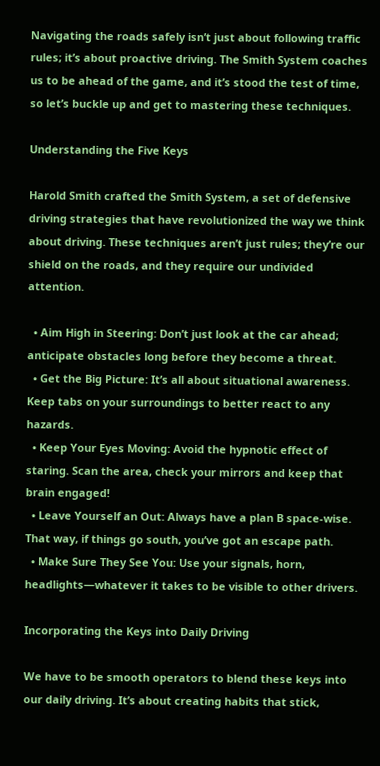Navigating the roads safely isn’t just about following traffic rules; it’s about proactive driving. The Smith System coaches us to be ahead of the game, and it’s stood the test of time, so let’s buckle up and get to mastering these techniques.

Understanding the Five Keys

Harold Smith crafted the Smith System, a set of defensive driving strategies that have revolutionized the way we think about driving. These techniques aren’t just rules; they’re our shield on the roads, and they require our undivided attention.

  • Aim High in Steering: Don’t just look at the car ahead; anticipate obstacles long before they become a threat.
  • Get the Big Picture: It’s all about situational awareness. Keep tabs on your surroundings to better react to any hazards.
  • Keep Your Eyes Moving: Avoid the hypnotic effect of staring. Scan the area, check your mirrors and keep that brain engaged!
  • Leave Yourself an Out: Always have a plan B space-wise. That way, if things go south, you’ve got an escape path.
  • Make Sure They See You: Use your signals, horn, headlights—whatever it takes to be visible to other drivers.

Incorporating the Keys into Daily Driving

We have to be smooth operators to blend these keys into our daily driving. It’s about creating habits that stick,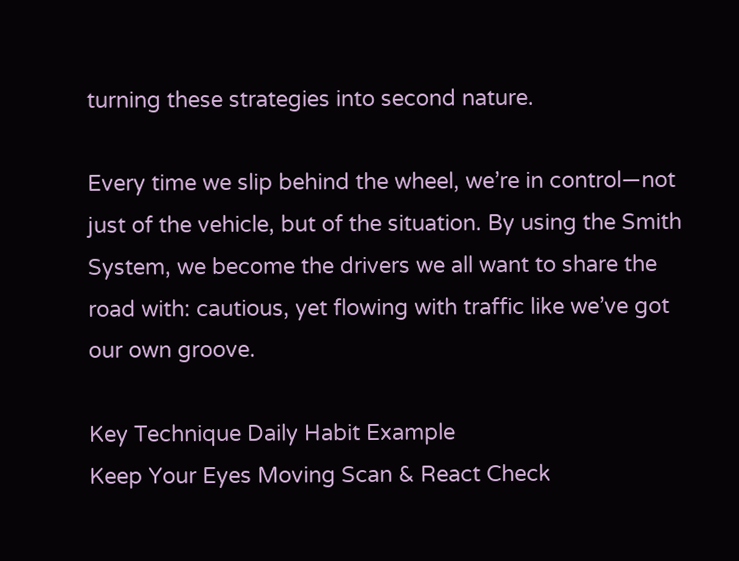turning these strategies into second nature.

Every time we slip behind the wheel, we’re in control—not just of the vehicle, but of the situation. By using the Smith System, we become the drivers we all want to share the road with: cautious, yet flowing with traffic like we’ve got our own groove.

Key Technique Daily Habit Example
Keep Your Eyes Moving Scan & React Check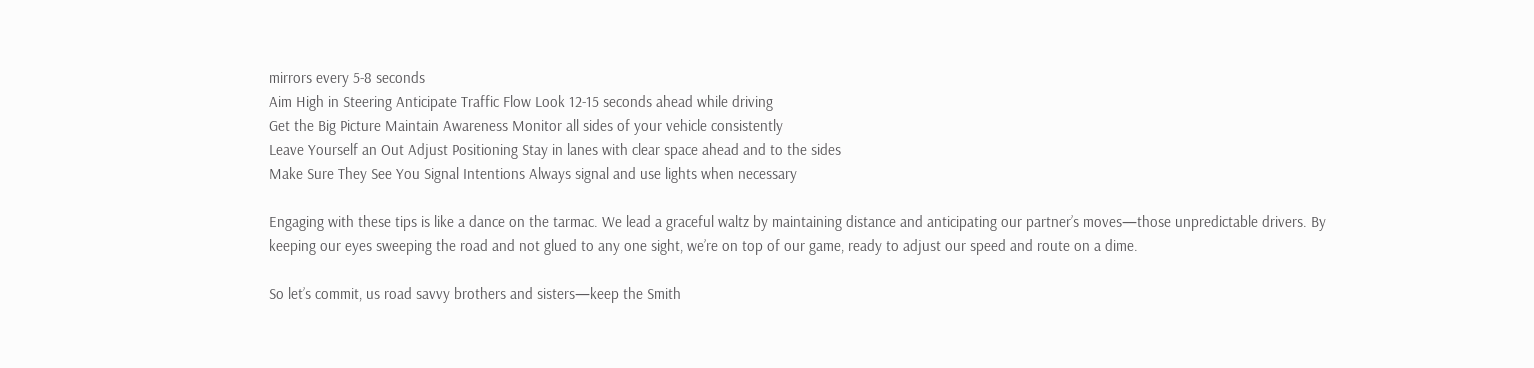mirrors every 5-8 seconds
Aim High in Steering Anticipate Traffic Flow Look 12-15 seconds ahead while driving
Get the Big Picture Maintain Awareness Monitor all sides of your vehicle consistently
Leave Yourself an Out Adjust Positioning Stay in lanes with clear space ahead and to the sides
Make Sure They See You Signal Intentions Always signal and use lights when necessary

Engaging with these tips is like a dance on the tarmac. We lead a graceful waltz by maintaining distance and anticipating our partner’s moves—those unpredictable drivers. By keeping our eyes sweeping the road and not glued to any one sight, we’re on top of our game, ready to adjust our speed and route on a dime.

So let’s commit, us road savvy brothers and sisters—keep the Smith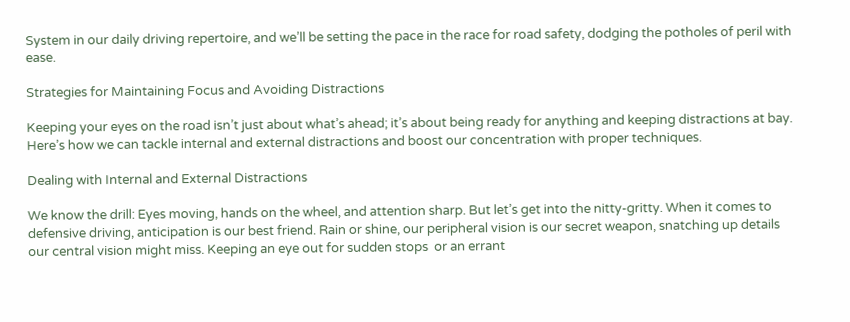System in our daily driving repertoire, and we’ll be setting the pace in the race for road safety, dodging the potholes of peril with ease.

Strategies for Maintaining Focus and Avoiding Distractions

Keeping your eyes on the road isn’t just about what’s ahead; it’s about being ready for anything and keeping distractions at bay. Here’s how we can tackle internal and external distractions and boost our concentration with proper techniques.

Dealing with Internal and External Distractions

We know the drill: Eyes moving, hands on the wheel, and attention sharp. But let’s get into the nitty-gritty. When it comes to defensive driving, anticipation is our best friend. Rain or shine, our peripheral vision is our secret weapon, snatching up details our central vision might miss. Keeping an eye out for sudden stops  or an errant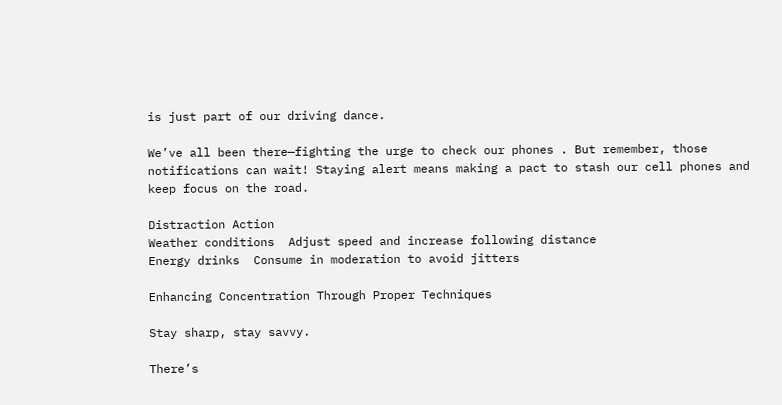is just part of our driving dance.

We’ve all been there—fighting the urge to check our phones . But remember, those notifications can wait! Staying alert means making a pact to stash our cell phones and keep focus on the road.

Distraction Action
Weather conditions  Adjust speed and increase following distance
Energy drinks  Consume in moderation to avoid jitters

Enhancing Concentration Through Proper Techniques

Stay sharp, stay savvy.

There’s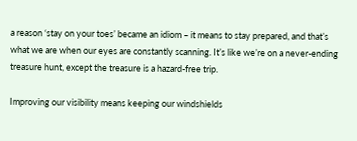a reason ‘stay on your toes’ became an idiom – it means to stay prepared, and that’s what we are when our eyes are constantly scanning. It’s like we’re on a never-ending treasure hunt, except the treasure is a hazard-free trip.

Improving our visibility means keeping our windshields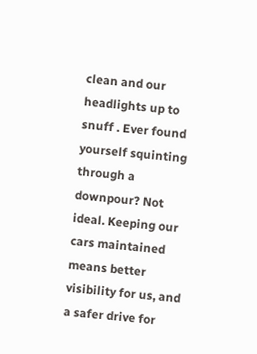clean and our headlights up to snuff . Ever found yourself squinting through a downpour? Not ideal. Keeping our cars maintained means better visibility for us, and a safer drive for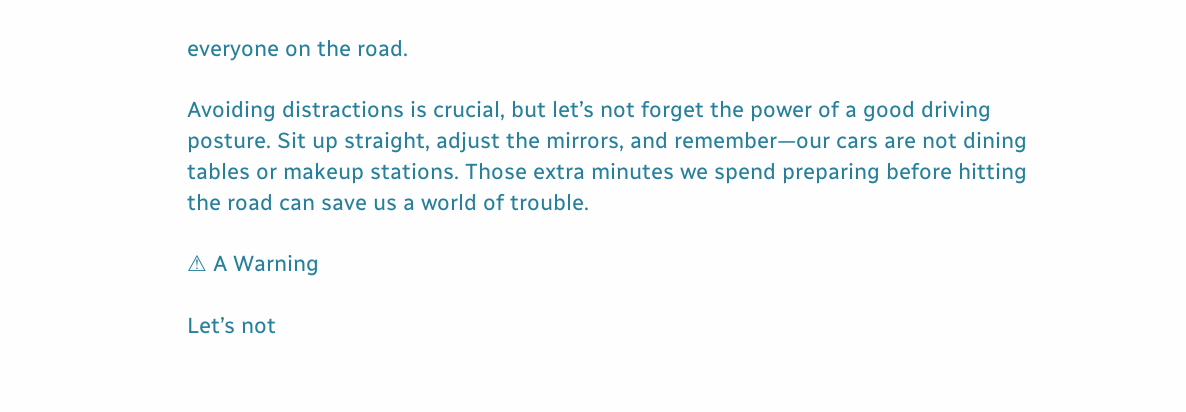everyone on the road.

Avoiding distractions is crucial, but let’s not forget the power of a good driving posture. Sit up straight, adjust the mirrors, and remember—our cars are not dining tables or makeup stations. Those extra minutes we spend preparing before hitting the road can save us a world of trouble.

⚠ A Warning

Let’s not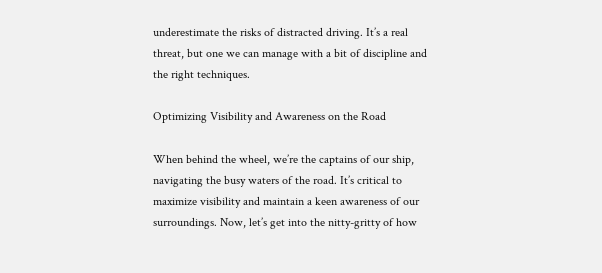underestimate the risks of distracted driving. It’s a real threat, but one we can manage with a bit of discipline and the right techniques.

Optimizing Visibility and Awareness on the Road

When behind the wheel, we’re the captains of our ship, navigating the busy waters of the road. It’s critical to maximize visibility and maintain a keen awareness of our surroundings. Now, let’s get into the nitty-gritty of how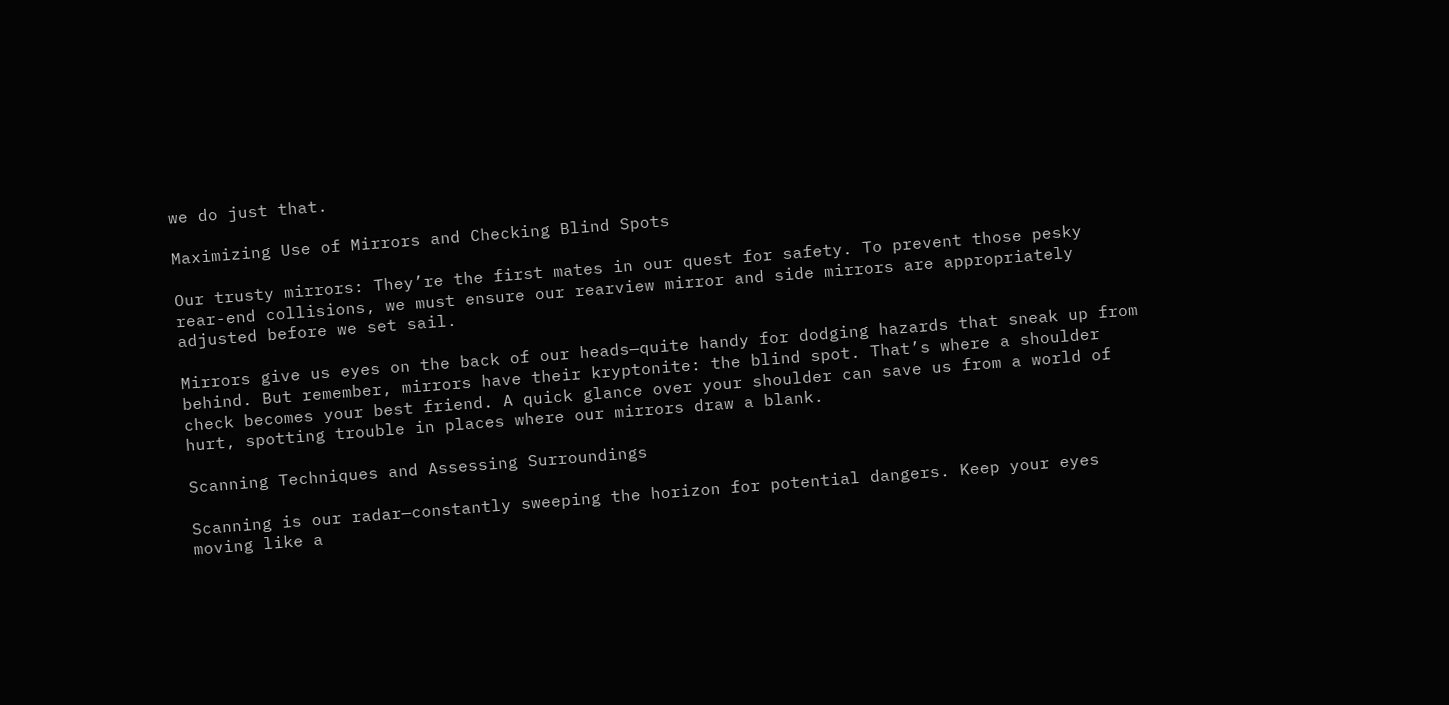we do just that.

Maximizing Use of Mirrors and Checking Blind Spots

Our trusty mirrors: They’re the first mates in our quest for safety. To prevent those pesky rear-end collisions, we must ensure our rearview mirror and side mirrors are appropriately adjusted before we set sail.

Mirrors give us eyes on the back of our heads—quite handy for dodging hazards that sneak up from behind. But remember, mirrors have their kryptonite: the blind spot. That’s where a shoulder check becomes your best friend. A quick glance over your shoulder can save us from a world of hurt, spotting trouble in places where our mirrors draw a blank.

Scanning Techniques and Assessing Surroundings

Scanning is our radar—constantly sweeping the horizon for potential dangers. Keep your eyes moving like a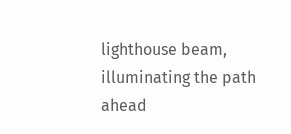lighthouse beam, illuminating the path ahead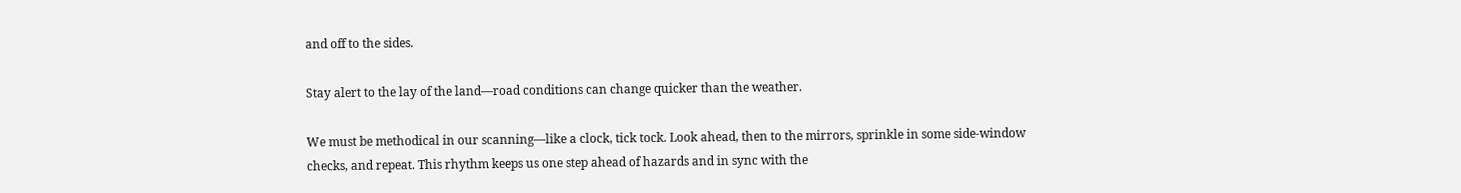and off to the sides.

Stay alert to the lay of the land—road conditions can change quicker than the weather.

We must be methodical in our scanning—like a clock, tick tock. Look ahead, then to the mirrors, sprinkle in some side-window checks, and repeat. This rhythm keeps us one step ahead of hazards and in sync with the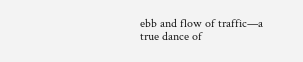ebb and flow of traffic—a true dance of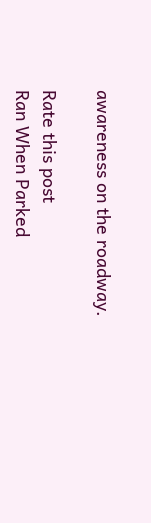awareness on the roadway.

Rate this post
Ran When Parked